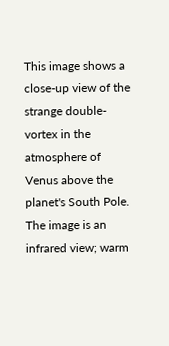This image shows a close-up view of the strange double-vortex in the atmosphere of Venus above the planet's South Pole. The image is an infrared view; warm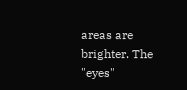areas are brighter. The "eyes"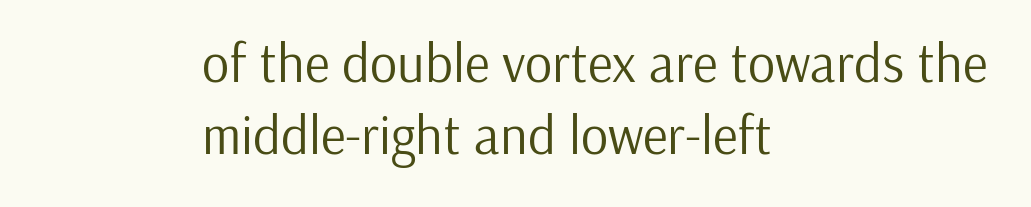of the double vortex are towards the middle-right and lower-left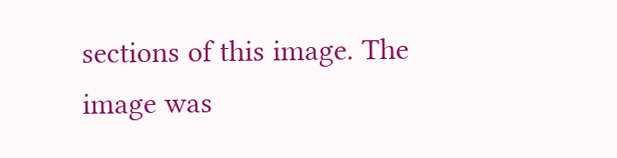sections of this image. The image was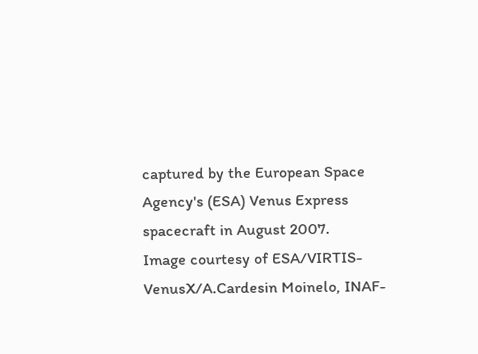captured by the European Space Agency's (ESA) Venus Express spacecraft in August 2007.
Image courtesy of ESA/VIRTIS-VenusX/A.Cardesin Moinelo, INAF-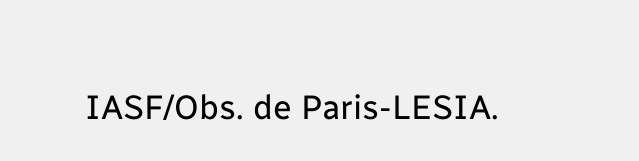IASF/Obs. de Paris-LESIA.